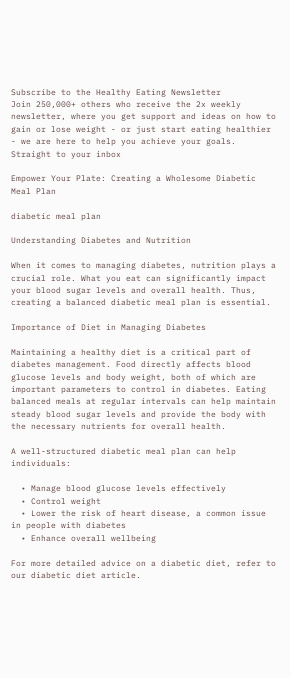Subscribe to the Healthy Eating Newsletter
Join 250,000+ others who receive the 2x weekly newsletter, where you get support and ideas on how to gain or lose weight - or just start eating healthier - we are here to help you achieve your goals.
Straight to your inbox

Empower Your Plate: Creating a Wholesome Diabetic Meal Plan

diabetic meal plan

Understanding Diabetes and Nutrition

When it comes to managing diabetes, nutrition plays a crucial role. What you eat can significantly impact your blood sugar levels and overall health. Thus, creating a balanced diabetic meal plan is essential.

Importance of Diet in Managing Diabetes

Maintaining a healthy diet is a critical part of diabetes management. Food directly affects blood glucose levels and body weight, both of which are important parameters to control in diabetes. Eating balanced meals at regular intervals can help maintain steady blood sugar levels and provide the body with the necessary nutrients for overall health.

A well-structured diabetic meal plan can help individuals:

  • Manage blood glucose levels effectively
  • Control weight
  • Lower the risk of heart disease, a common issue in people with diabetes
  • Enhance overall wellbeing

For more detailed advice on a diabetic diet, refer to our diabetic diet article.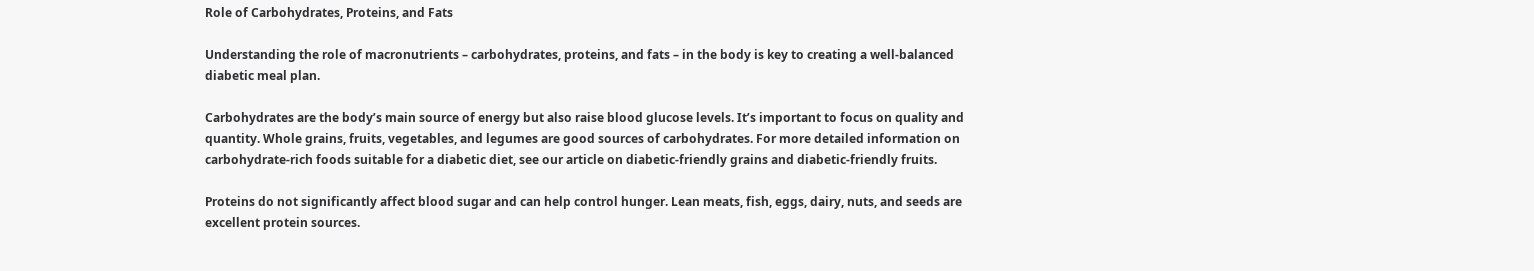Role of Carbohydrates, Proteins, and Fats

Understanding the role of macronutrients – carbohydrates, proteins, and fats – in the body is key to creating a well-balanced diabetic meal plan.

Carbohydrates are the body’s main source of energy but also raise blood glucose levels. It’s important to focus on quality and quantity. Whole grains, fruits, vegetables, and legumes are good sources of carbohydrates. For more detailed information on carbohydrate-rich foods suitable for a diabetic diet, see our article on diabetic-friendly grains and diabetic-friendly fruits.

Proteins do not significantly affect blood sugar and can help control hunger. Lean meats, fish, eggs, dairy, nuts, and seeds are excellent protein sources.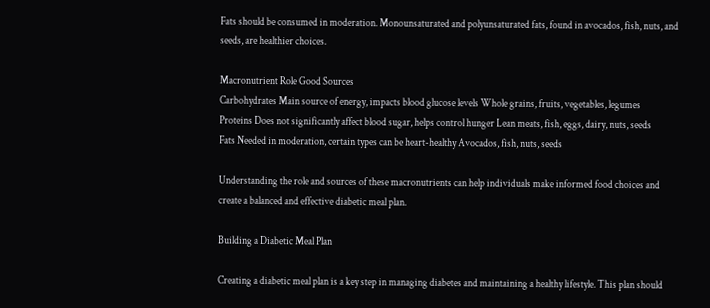Fats should be consumed in moderation. Monounsaturated and polyunsaturated fats, found in avocados, fish, nuts, and seeds, are healthier choices.

Macronutrient Role Good Sources
Carbohydrates Main source of energy, impacts blood glucose levels Whole grains, fruits, vegetables, legumes
Proteins Does not significantly affect blood sugar, helps control hunger Lean meats, fish, eggs, dairy, nuts, seeds
Fats Needed in moderation, certain types can be heart-healthy Avocados, fish, nuts, seeds

Understanding the role and sources of these macronutrients can help individuals make informed food choices and create a balanced and effective diabetic meal plan.

Building a Diabetic Meal Plan

Creating a diabetic meal plan is a key step in managing diabetes and maintaining a healthy lifestyle. This plan should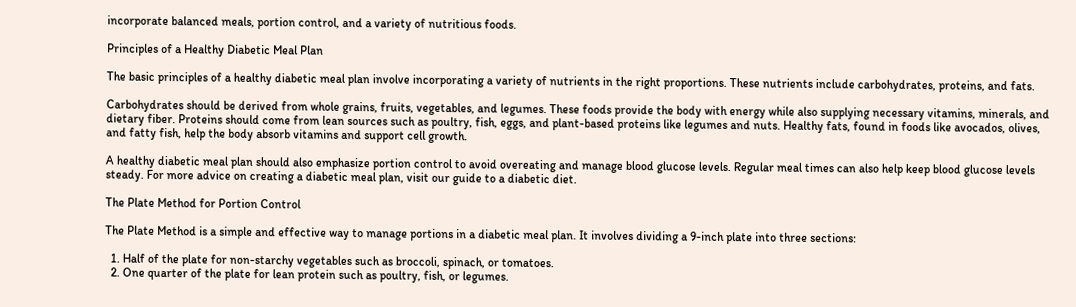incorporate balanced meals, portion control, and a variety of nutritious foods.

Principles of a Healthy Diabetic Meal Plan

The basic principles of a healthy diabetic meal plan involve incorporating a variety of nutrients in the right proportions. These nutrients include carbohydrates, proteins, and fats.

Carbohydrates should be derived from whole grains, fruits, vegetables, and legumes. These foods provide the body with energy while also supplying necessary vitamins, minerals, and dietary fiber. Proteins should come from lean sources such as poultry, fish, eggs, and plant-based proteins like legumes and nuts. Healthy fats, found in foods like avocados, olives, and fatty fish, help the body absorb vitamins and support cell growth.

A healthy diabetic meal plan should also emphasize portion control to avoid overeating and manage blood glucose levels. Regular meal times can also help keep blood glucose levels steady. For more advice on creating a diabetic meal plan, visit our guide to a diabetic diet.

The Plate Method for Portion Control

The Plate Method is a simple and effective way to manage portions in a diabetic meal plan. It involves dividing a 9-inch plate into three sections:

  1. Half of the plate for non-starchy vegetables such as broccoli, spinach, or tomatoes.
  2. One quarter of the plate for lean protein such as poultry, fish, or legumes.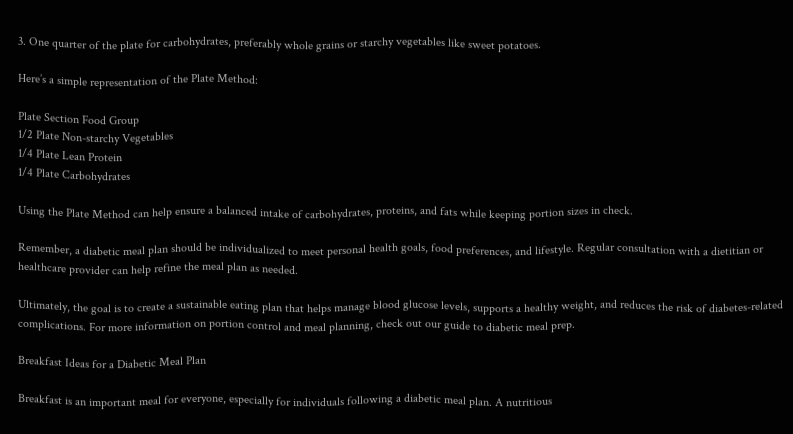3. One quarter of the plate for carbohydrates, preferably whole grains or starchy vegetables like sweet potatoes.

Here’s a simple representation of the Plate Method:

Plate Section Food Group
1/2 Plate Non-starchy Vegetables
1/4 Plate Lean Protein
1/4 Plate Carbohydrates

Using the Plate Method can help ensure a balanced intake of carbohydrates, proteins, and fats while keeping portion sizes in check.

Remember, a diabetic meal plan should be individualized to meet personal health goals, food preferences, and lifestyle. Regular consultation with a dietitian or healthcare provider can help refine the meal plan as needed.

Ultimately, the goal is to create a sustainable eating plan that helps manage blood glucose levels, supports a healthy weight, and reduces the risk of diabetes-related complications. For more information on portion control and meal planning, check out our guide to diabetic meal prep.

Breakfast Ideas for a Diabetic Meal Plan

Breakfast is an important meal for everyone, especially for individuals following a diabetic meal plan. A nutritious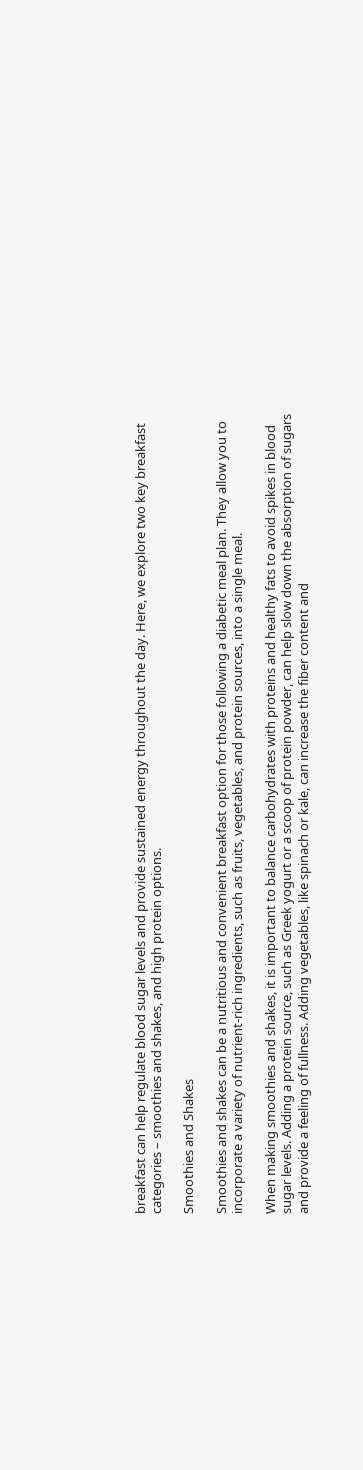breakfast can help regulate blood sugar levels and provide sustained energy throughout the day. Here, we explore two key breakfast categories – smoothies and shakes, and high protein options.

Smoothies and Shakes

Smoothies and shakes can be a nutritious and convenient breakfast option for those following a diabetic meal plan. They allow you to incorporate a variety of nutrient-rich ingredients, such as fruits, vegetables, and protein sources, into a single meal.

When making smoothies and shakes, it is important to balance carbohydrates with proteins and healthy fats to avoid spikes in blood sugar levels. Adding a protein source, such as Greek yogurt or a scoop of protein powder, can help slow down the absorption of sugars and provide a feeling of fullness. Adding vegetables, like spinach or kale, can increase the fiber content and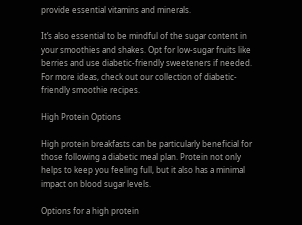provide essential vitamins and minerals.

It’s also essential to be mindful of the sugar content in your smoothies and shakes. Opt for low-sugar fruits like berries and use diabetic-friendly sweeteners if needed. For more ideas, check out our collection of diabetic-friendly smoothie recipes.

High Protein Options

High protein breakfasts can be particularly beneficial for those following a diabetic meal plan. Protein not only helps to keep you feeling full, but it also has a minimal impact on blood sugar levels.

Options for a high protein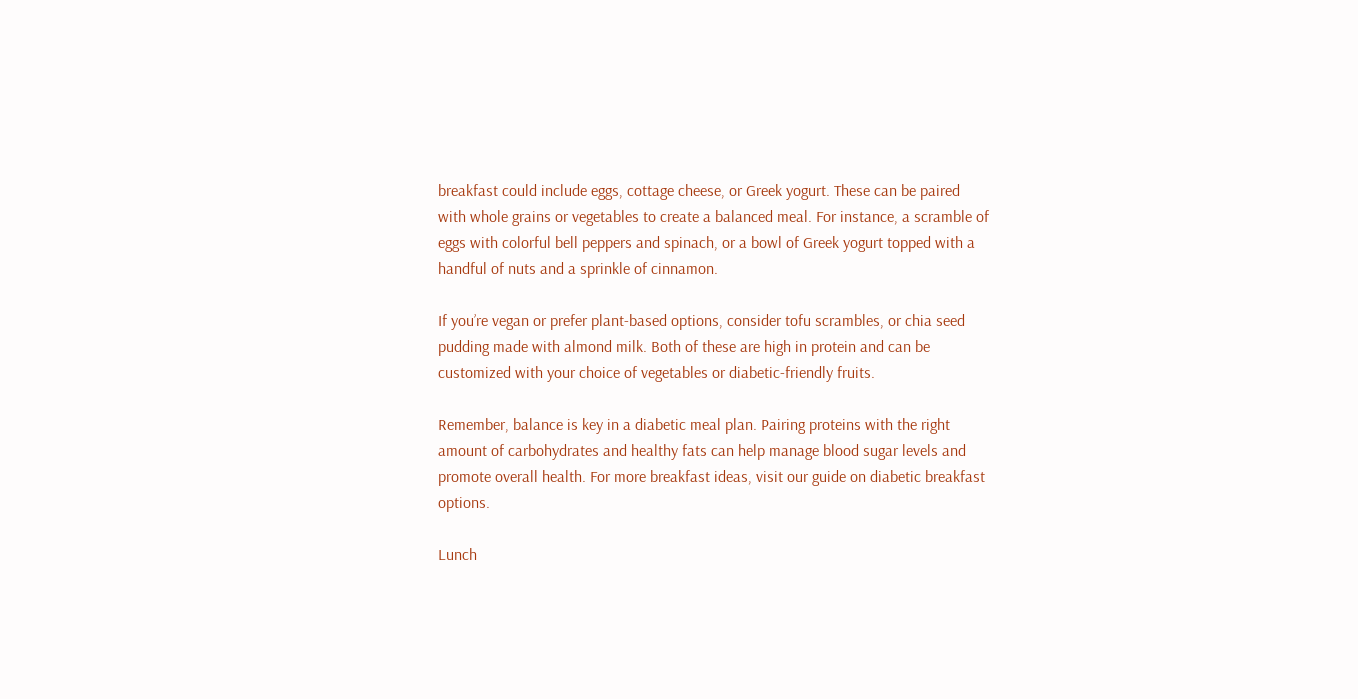breakfast could include eggs, cottage cheese, or Greek yogurt. These can be paired with whole grains or vegetables to create a balanced meal. For instance, a scramble of eggs with colorful bell peppers and spinach, or a bowl of Greek yogurt topped with a handful of nuts and a sprinkle of cinnamon.

If you’re vegan or prefer plant-based options, consider tofu scrambles, or chia seed pudding made with almond milk. Both of these are high in protein and can be customized with your choice of vegetables or diabetic-friendly fruits.

Remember, balance is key in a diabetic meal plan. Pairing proteins with the right amount of carbohydrates and healthy fats can help manage blood sugar levels and promote overall health. For more breakfast ideas, visit our guide on diabetic breakfast options.

Lunch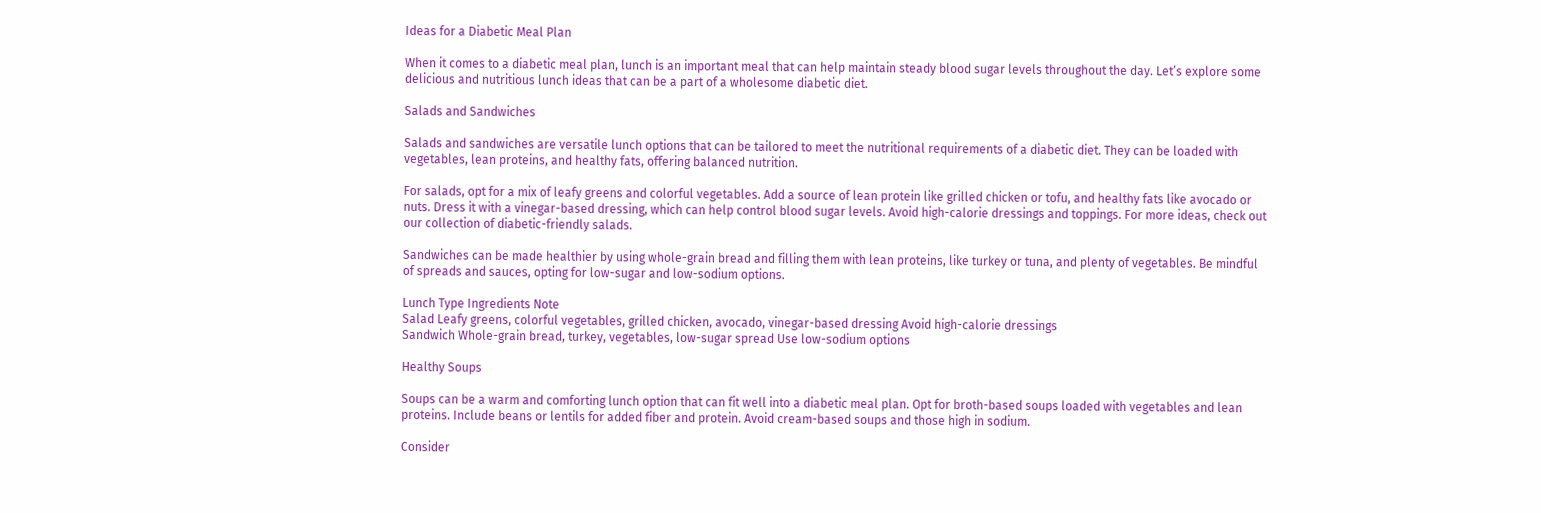Ideas for a Diabetic Meal Plan

When it comes to a diabetic meal plan, lunch is an important meal that can help maintain steady blood sugar levels throughout the day. Let’s explore some delicious and nutritious lunch ideas that can be a part of a wholesome diabetic diet.

Salads and Sandwiches

Salads and sandwiches are versatile lunch options that can be tailored to meet the nutritional requirements of a diabetic diet. They can be loaded with vegetables, lean proteins, and healthy fats, offering balanced nutrition.

For salads, opt for a mix of leafy greens and colorful vegetables. Add a source of lean protein like grilled chicken or tofu, and healthy fats like avocado or nuts. Dress it with a vinegar-based dressing, which can help control blood sugar levels. Avoid high-calorie dressings and toppings. For more ideas, check out our collection of diabetic-friendly salads.

Sandwiches can be made healthier by using whole-grain bread and filling them with lean proteins, like turkey or tuna, and plenty of vegetables. Be mindful of spreads and sauces, opting for low-sugar and low-sodium options.

Lunch Type Ingredients Note
Salad Leafy greens, colorful vegetables, grilled chicken, avocado, vinegar-based dressing Avoid high-calorie dressings
Sandwich Whole-grain bread, turkey, vegetables, low-sugar spread Use low-sodium options

Healthy Soups

Soups can be a warm and comforting lunch option that can fit well into a diabetic meal plan. Opt for broth-based soups loaded with vegetables and lean proteins. Include beans or lentils for added fiber and protein. Avoid cream-based soups and those high in sodium.

Consider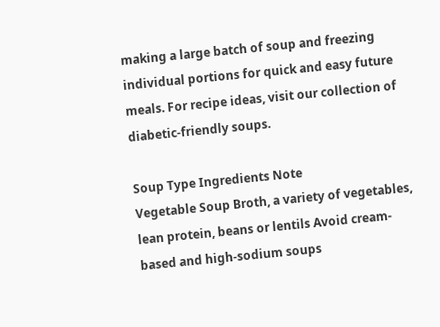making a large batch of soup and freezing individual portions for quick and easy future meals. For recipe ideas, visit our collection of diabetic-friendly soups.

Soup Type Ingredients Note
Vegetable Soup Broth, a variety of vegetables, lean protein, beans or lentils Avoid cream-based and high-sodium soups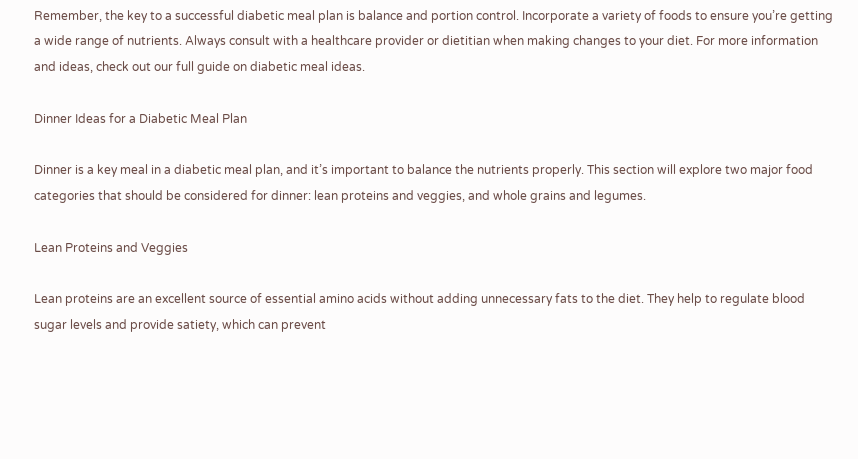Remember, the key to a successful diabetic meal plan is balance and portion control. Incorporate a variety of foods to ensure you’re getting a wide range of nutrients. Always consult with a healthcare provider or dietitian when making changes to your diet. For more information and ideas, check out our full guide on diabetic meal ideas.

Dinner Ideas for a Diabetic Meal Plan

Dinner is a key meal in a diabetic meal plan, and it’s important to balance the nutrients properly. This section will explore two major food categories that should be considered for dinner: lean proteins and veggies, and whole grains and legumes.

Lean Proteins and Veggies

Lean proteins are an excellent source of essential amino acids without adding unnecessary fats to the diet. They help to regulate blood sugar levels and provide satiety, which can prevent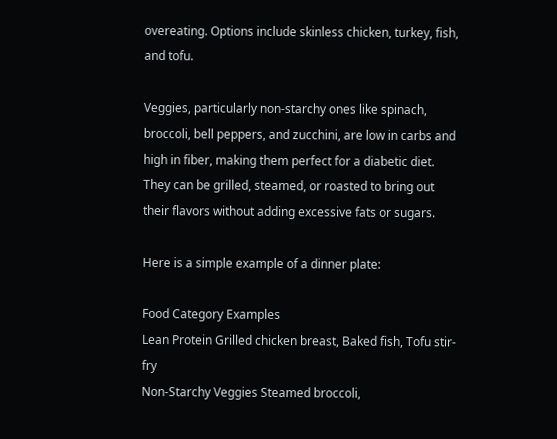overeating. Options include skinless chicken, turkey, fish, and tofu.

Veggies, particularly non-starchy ones like spinach, broccoli, bell peppers, and zucchini, are low in carbs and high in fiber, making them perfect for a diabetic diet. They can be grilled, steamed, or roasted to bring out their flavors without adding excessive fats or sugars.

Here is a simple example of a dinner plate:

Food Category Examples
Lean Protein Grilled chicken breast, Baked fish, Tofu stir-fry
Non-Starchy Veggies Steamed broccoli,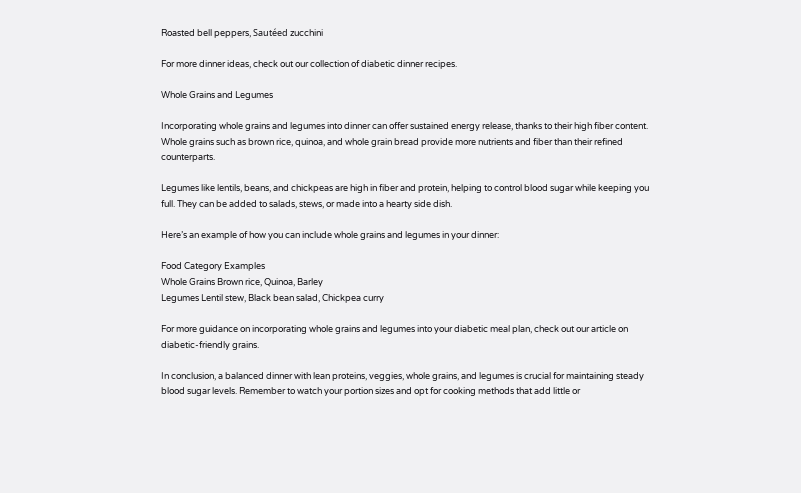Roasted bell peppers, Sautéed zucchini

For more dinner ideas, check out our collection of diabetic dinner recipes.

Whole Grains and Legumes

Incorporating whole grains and legumes into dinner can offer sustained energy release, thanks to their high fiber content. Whole grains such as brown rice, quinoa, and whole grain bread provide more nutrients and fiber than their refined counterparts.

Legumes like lentils, beans, and chickpeas are high in fiber and protein, helping to control blood sugar while keeping you full. They can be added to salads, stews, or made into a hearty side dish.

Here’s an example of how you can include whole grains and legumes in your dinner:

Food Category Examples
Whole Grains Brown rice, Quinoa, Barley
Legumes Lentil stew, Black bean salad, Chickpea curry

For more guidance on incorporating whole grains and legumes into your diabetic meal plan, check out our article on diabetic-friendly grains.

In conclusion, a balanced dinner with lean proteins, veggies, whole grains, and legumes is crucial for maintaining steady blood sugar levels. Remember to watch your portion sizes and opt for cooking methods that add little or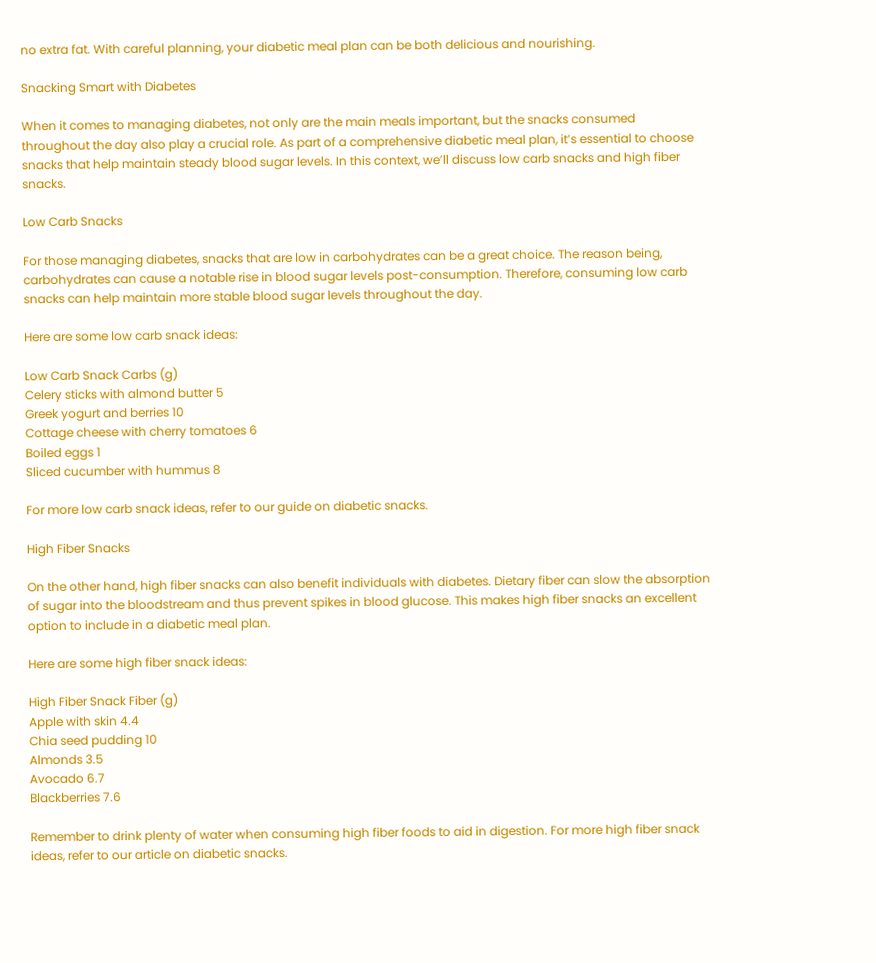no extra fat. With careful planning, your diabetic meal plan can be both delicious and nourishing.

Snacking Smart with Diabetes

When it comes to managing diabetes, not only are the main meals important, but the snacks consumed throughout the day also play a crucial role. As part of a comprehensive diabetic meal plan, it’s essential to choose snacks that help maintain steady blood sugar levels. In this context, we’ll discuss low carb snacks and high fiber snacks.

Low Carb Snacks

For those managing diabetes, snacks that are low in carbohydrates can be a great choice. The reason being, carbohydrates can cause a notable rise in blood sugar levels post-consumption. Therefore, consuming low carb snacks can help maintain more stable blood sugar levels throughout the day.

Here are some low carb snack ideas:

Low Carb Snack Carbs (g)
Celery sticks with almond butter 5
Greek yogurt and berries 10
Cottage cheese with cherry tomatoes 6
Boiled eggs 1
Sliced cucumber with hummus 8

For more low carb snack ideas, refer to our guide on diabetic snacks.

High Fiber Snacks

On the other hand, high fiber snacks can also benefit individuals with diabetes. Dietary fiber can slow the absorption of sugar into the bloodstream and thus prevent spikes in blood glucose. This makes high fiber snacks an excellent option to include in a diabetic meal plan.

Here are some high fiber snack ideas:

High Fiber Snack Fiber (g)
Apple with skin 4.4
Chia seed pudding 10
Almonds 3.5
Avocado 6.7
Blackberries 7.6

Remember to drink plenty of water when consuming high fiber foods to aid in digestion. For more high fiber snack ideas, refer to our article on diabetic snacks.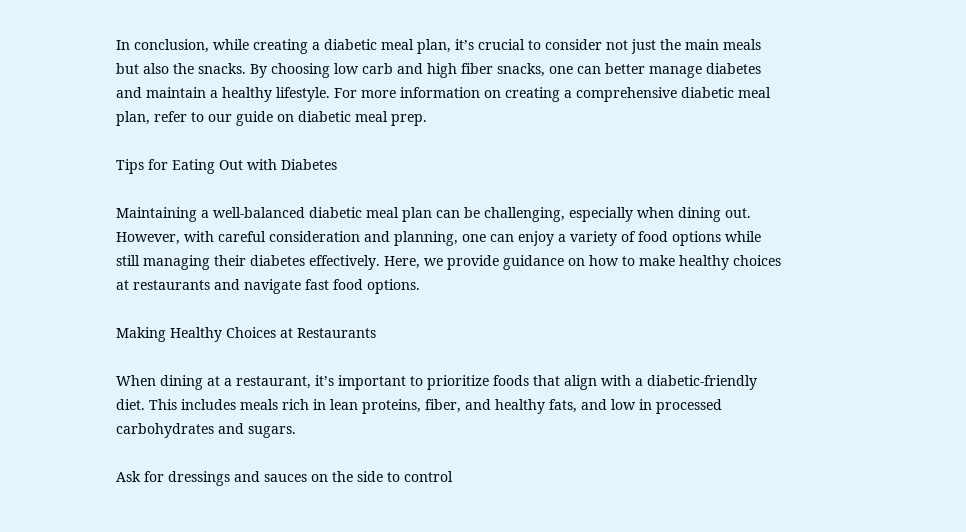In conclusion, while creating a diabetic meal plan, it’s crucial to consider not just the main meals but also the snacks. By choosing low carb and high fiber snacks, one can better manage diabetes and maintain a healthy lifestyle. For more information on creating a comprehensive diabetic meal plan, refer to our guide on diabetic meal prep.

Tips for Eating Out with Diabetes

Maintaining a well-balanced diabetic meal plan can be challenging, especially when dining out. However, with careful consideration and planning, one can enjoy a variety of food options while still managing their diabetes effectively. Here, we provide guidance on how to make healthy choices at restaurants and navigate fast food options.

Making Healthy Choices at Restaurants

When dining at a restaurant, it’s important to prioritize foods that align with a diabetic-friendly diet. This includes meals rich in lean proteins, fiber, and healthy fats, and low in processed carbohydrates and sugars.

Ask for dressings and sauces on the side to control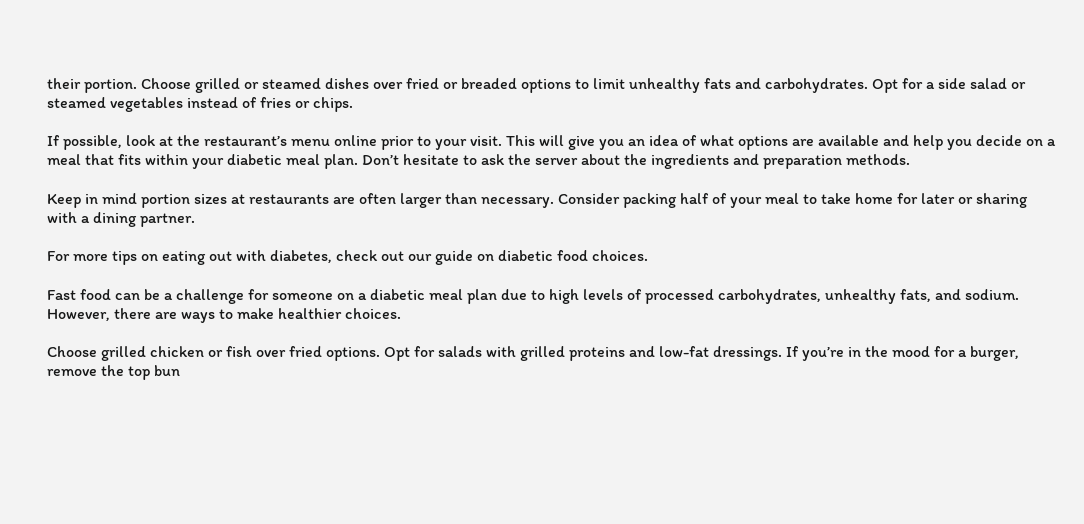their portion. Choose grilled or steamed dishes over fried or breaded options to limit unhealthy fats and carbohydrates. Opt for a side salad or steamed vegetables instead of fries or chips.

If possible, look at the restaurant’s menu online prior to your visit. This will give you an idea of what options are available and help you decide on a meal that fits within your diabetic meal plan. Don’t hesitate to ask the server about the ingredients and preparation methods.

Keep in mind portion sizes at restaurants are often larger than necessary. Consider packing half of your meal to take home for later or sharing with a dining partner.

For more tips on eating out with diabetes, check out our guide on diabetic food choices.

Fast food can be a challenge for someone on a diabetic meal plan due to high levels of processed carbohydrates, unhealthy fats, and sodium. However, there are ways to make healthier choices.

Choose grilled chicken or fish over fried options. Opt for salads with grilled proteins and low-fat dressings. If you’re in the mood for a burger, remove the top bun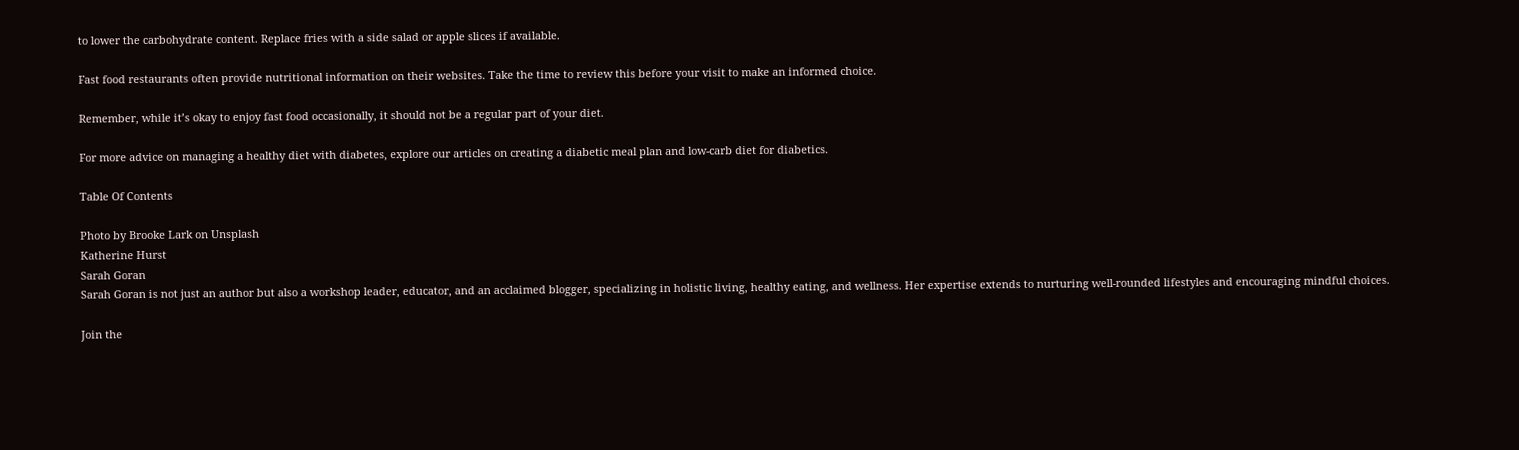to lower the carbohydrate content. Replace fries with a side salad or apple slices if available.

Fast food restaurants often provide nutritional information on their websites. Take the time to review this before your visit to make an informed choice.

Remember, while it’s okay to enjoy fast food occasionally, it should not be a regular part of your diet.

For more advice on managing a healthy diet with diabetes, explore our articles on creating a diabetic meal plan and low-carb diet for diabetics.

Table Of Contents

Photo by Brooke Lark on Unsplash
Katherine Hurst
Sarah Goran
Sarah Goran is not just an author but also a workshop leader, educator, and an acclaimed blogger, specializing in holistic living, healthy eating, and wellness. Her expertise extends to nurturing well-rounded lifestyles and encouraging mindful choices.

Join the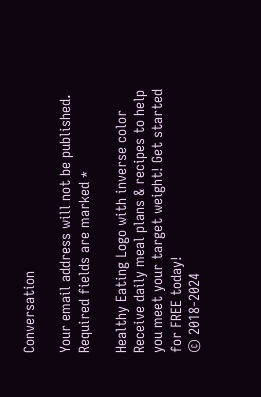Conversation

Your email address will not be published. Required fields are marked *

Healthy Eating Logo with inverse color
Receive daily meal plans & recipes to help you meet your target weight! Get started for FREE today!
© 2018-2024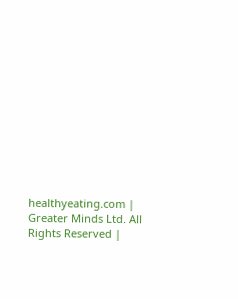healthyeating.com | Greater Minds Ltd. All Rights Reserved |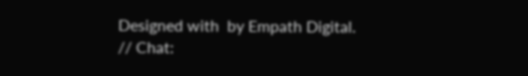Designed with  by Empath Digital.
// Chat: